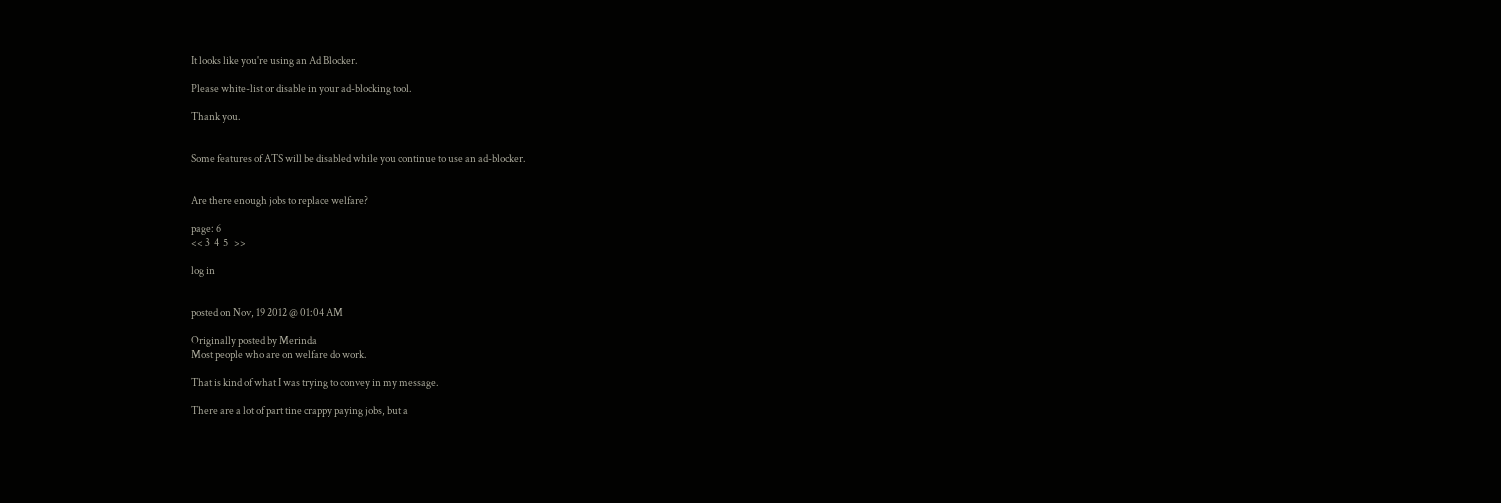It looks like you're using an Ad Blocker.

Please white-list or disable in your ad-blocking tool.

Thank you.


Some features of ATS will be disabled while you continue to use an ad-blocker.


Are there enough jobs to replace welfare?

page: 6
<< 3  4  5   >>

log in


posted on Nov, 19 2012 @ 01:04 AM

Originally posted by Merinda
Most people who are on welfare do work.

That is kind of what I was trying to convey in my message.

There are a lot of part tine crappy paying jobs, but a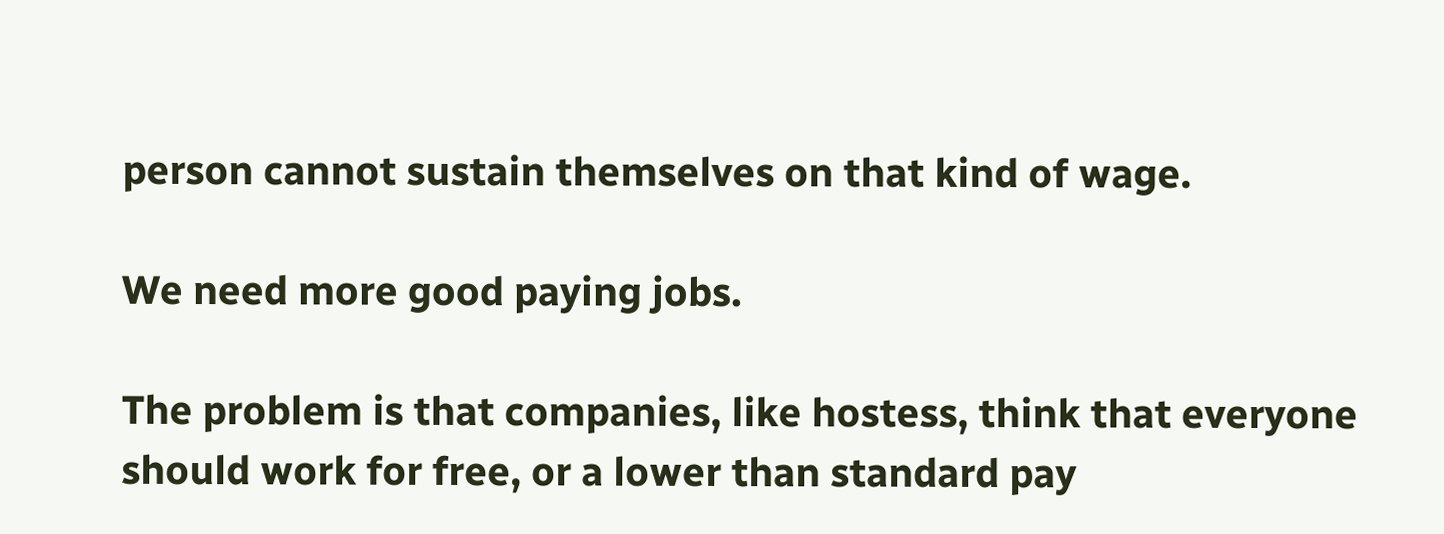person cannot sustain themselves on that kind of wage.

We need more good paying jobs.

The problem is that companies, like hostess, think that everyone should work for free, or a lower than standard pay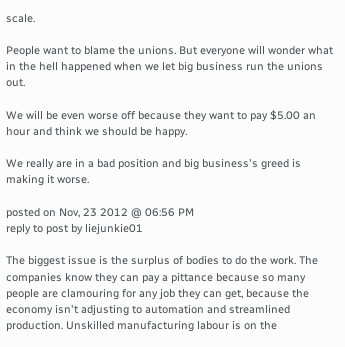scale.

People want to blame the unions. But everyone will wonder what in the hell happened when we let big business run the unions out.

We will be even worse off because they want to pay $5.00 an hour and think we should be happy.

We really are in a bad position and big business's greed is making it worse.

posted on Nov, 23 2012 @ 06:56 PM
reply to post by liejunkie01

The biggest issue is the surplus of bodies to do the work. The companies know they can pay a pittance because so many people are clamouring for any job they can get, because the economy isn't adjusting to automation and streamlined production. Unskilled manufacturing labour is on the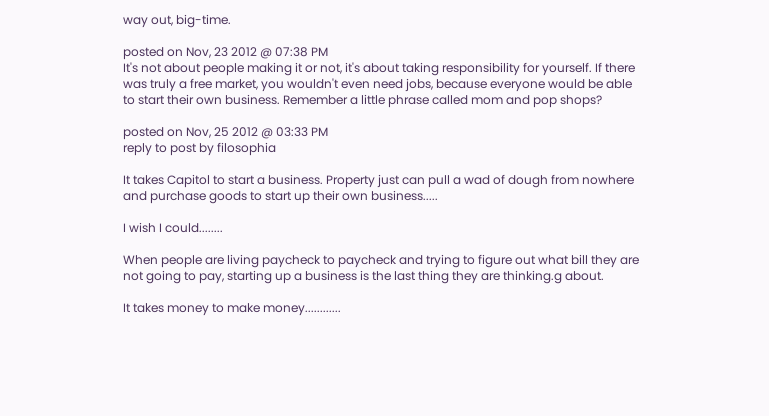way out, big-time.

posted on Nov, 23 2012 @ 07:38 PM
It's not about people making it or not, it's about taking responsibility for yourself. If there was truly a free market, you wouldn't even need jobs, because everyone would be able to start their own business. Remember a little phrase called mom and pop shops?

posted on Nov, 25 2012 @ 03:33 PM
reply to post by filosophia

It takes Capitol to start a business. Property just can pull a wad of dough from nowhere and purchase goods to start up their own business.....

I wish I could........

When people are living paycheck to paycheck and trying to figure out what bill they are not going to pay, starting up a business is the last thing they are thinking.g about.

It takes money to make money............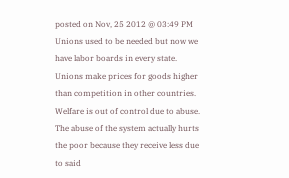posted on Nov, 25 2012 @ 03:49 PM
Unions used to be needed but now we have labor boards in every state. Unions make prices for goods higher than competition in other countries. Welfare is out of control due to abuse. The abuse of the system actually hurts the poor because they receive less due to said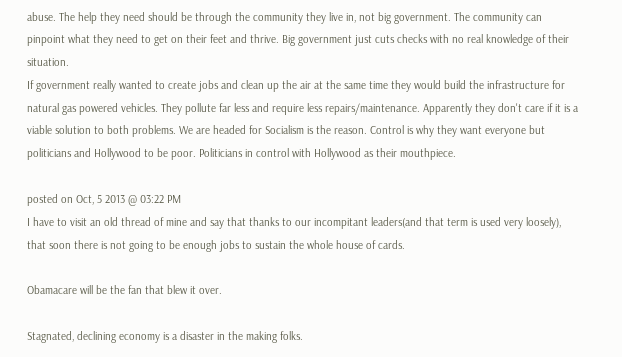abuse. The help they need should be through the community they live in, not big government. The community can pinpoint what they need to get on their feet and thrive. Big government just cuts checks with no real knowledge of their situation.
If government really wanted to create jobs and clean up the air at the same time they would build the infrastructure for natural gas powered vehicles. They pollute far less and require less repairs/maintenance. Apparently they don't care if it is a viable solution to both problems. We are headed for Socialism is the reason. Control is why they want everyone but politicians and Hollywood to be poor. Politicians in control with Hollywood as their mouthpiece.

posted on Oct, 5 2013 @ 03:22 PM
I have to visit an old thread of mine and say that thanks to our incompitant leaders(and that term is used very loosely), that soon there is not going to be enough jobs to sustain the whole house of cards.

Obamacare will be the fan that blew it over.

Stagnated, declining economy is a disaster in the making folks.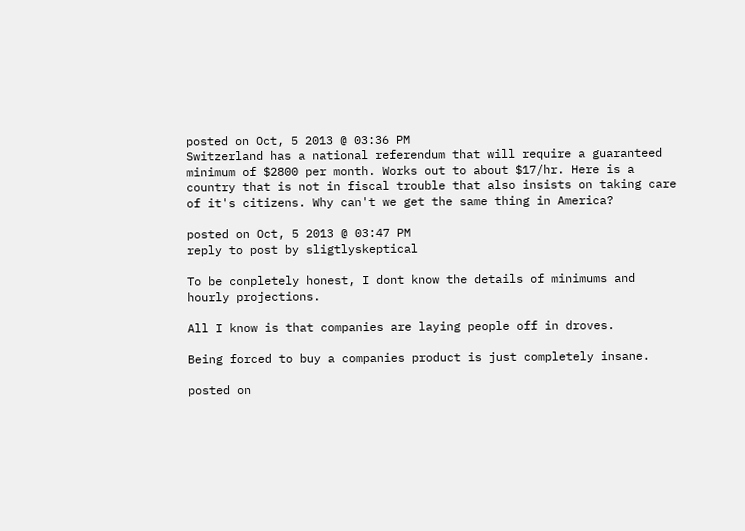posted on Oct, 5 2013 @ 03:36 PM
Switzerland has a national referendum that will require a guaranteed minimum of $2800 per month. Works out to about $17/hr. Here is a country that is not in fiscal trouble that also insists on taking care of it's citizens. Why can't we get the same thing in America?

posted on Oct, 5 2013 @ 03:47 PM
reply to post by sligtlyskeptical

To be conpletely honest, I dont know the details of minimums and hourly projections.

All I know is that companies are laying people off in droves.

Being forced to buy a companies product is just completely insane.

posted on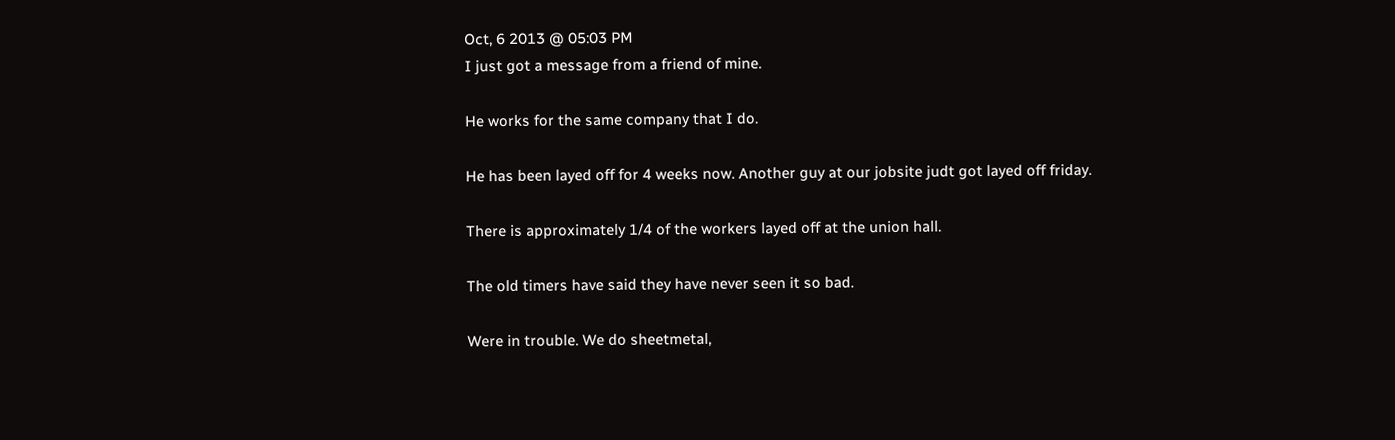Oct, 6 2013 @ 05:03 PM
I just got a message from a friend of mine.

He works for the same company that I do.

He has been layed off for 4 weeks now. Another guy at our jobsite judt got layed off friday.

There is approximately 1/4 of the workers layed off at the union hall.

The old timers have said they have never seen it so bad.

Were in trouble. We do sheetmetal,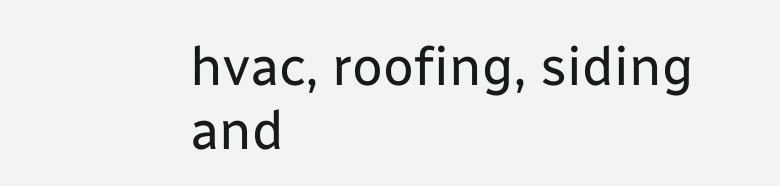hvac, roofing, siding and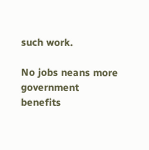such work.

No jobs neans more government benefits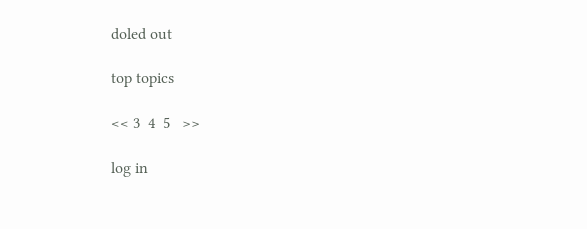doled out

top topics

<< 3  4  5   >>

log in